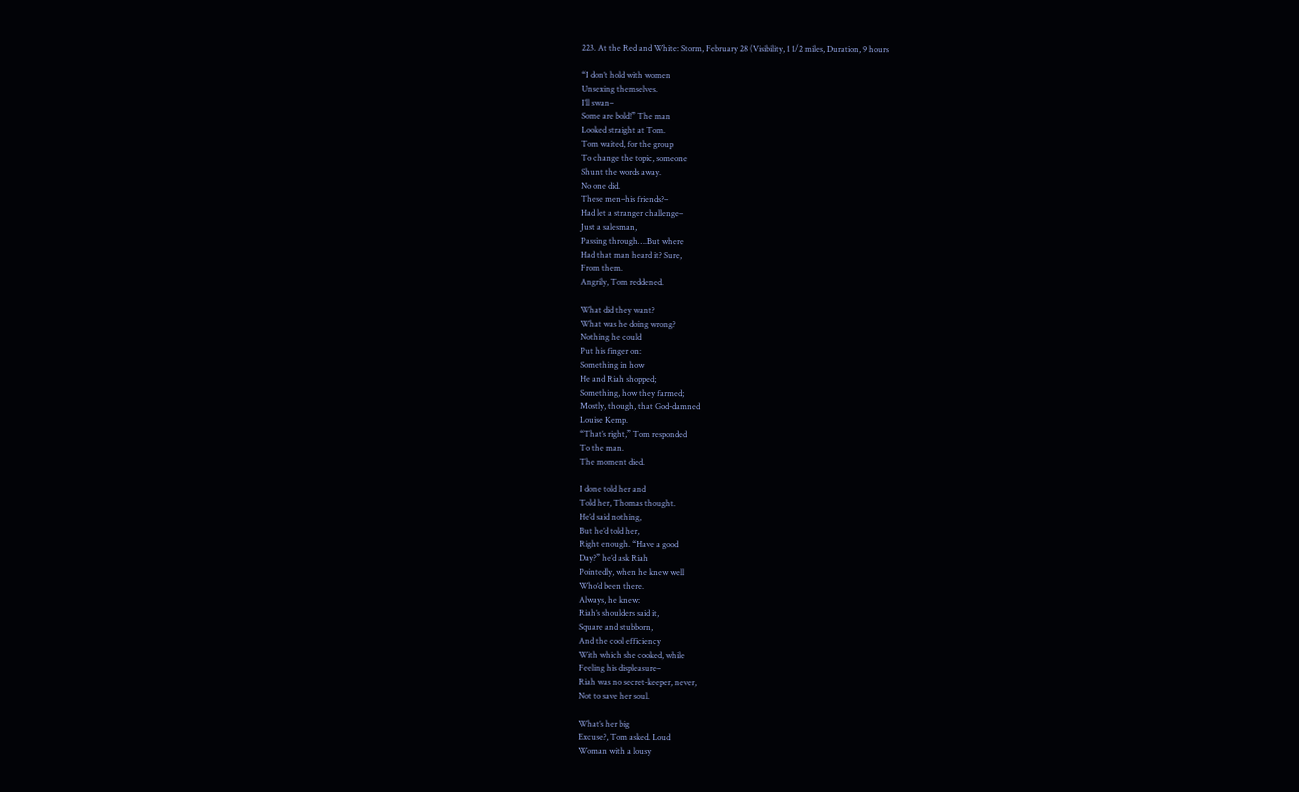223. At the Red and White: Storm, February 28 (Visibility, 1 1/2 miles, Duration, 9 hours

“I don’t hold with women
Unsexing themselves.
I’ll swan–
Some are bold!” The man
Looked straight at Tom.
Tom waited, for the group
To change the topic, someone
Shunt the words away.
No one did.
These men–his friends?–
Had let a stranger challenge–
Just a salesman,
Passing through….But where
Had that man heard it? Sure,
From them.
Angrily, Tom reddened.

What did they want?
What was he doing wrong?
Nothing he could
Put his finger on:
Something in how
He and Riah shopped;
Something, how they farmed;
Mostly, though, that God-damned
Louise Kemp.
“That’s right,” Tom responded
To the man.
The moment died.

I done told her and
Told her, Thomas thought.
He’d said nothing,
But he’d told her,
Right enough. “Have a good
Day?” he’d ask Riah
Pointedly, when he knew well
Who’d been there.
Always, he knew:
Riah’s shoulders said it,
Square and stubborn,
And the cool efficiency
With which she cooked, while
Feeling his displeasure–
Riah was no secret-keeper, never,
Not to save her soul.

What’s her big
Excuse?, Tom asked. Loud
Woman with a lousy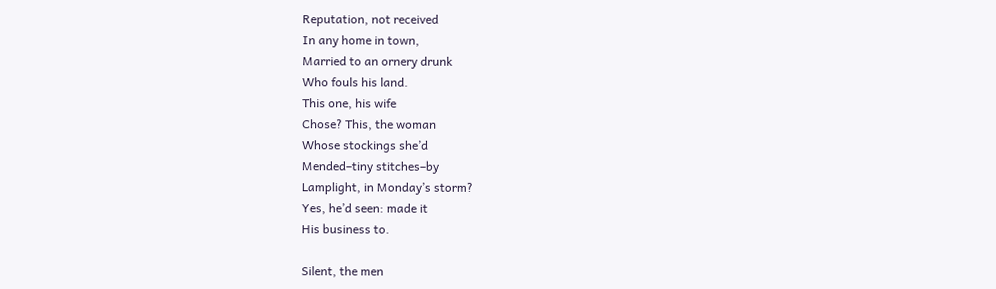Reputation, not received
In any home in town,
Married to an ornery drunk
Who fouls his land.
This one, his wife
Chose? This, the woman
Whose stockings she’d
Mended–tiny stitches–by
Lamplight, in Monday’s storm?
Yes, he’d seen: made it
His business to.

Silent, the men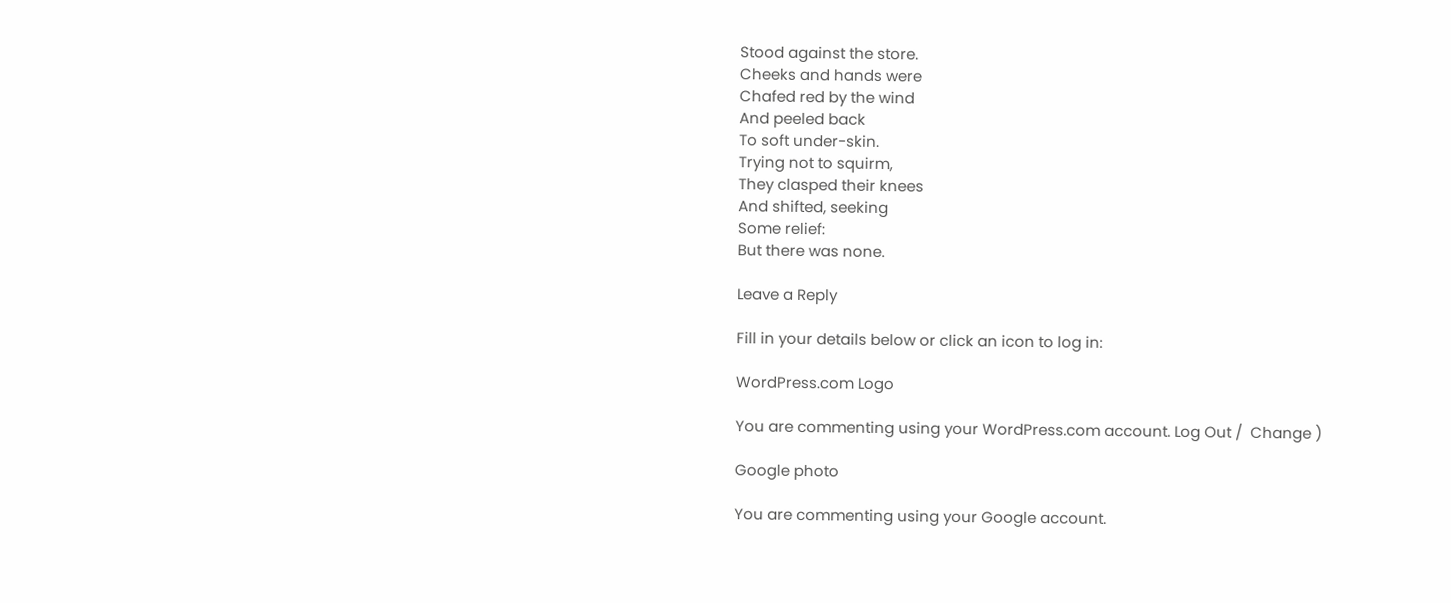Stood against the store.
Cheeks and hands were
Chafed red by the wind
And peeled back
To soft under-skin.
Trying not to squirm,
They clasped their knees
And shifted, seeking
Some relief:
But there was none.

Leave a Reply

Fill in your details below or click an icon to log in:

WordPress.com Logo

You are commenting using your WordPress.com account. Log Out /  Change )

Google photo

You are commenting using your Google account.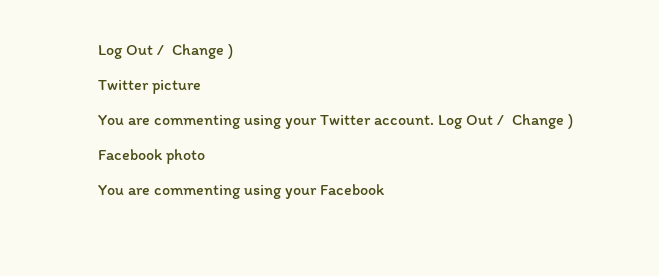Log Out /  Change )

Twitter picture

You are commenting using your Twitter account. Log Out /  Change )

Facebook photo

You are commenting using your Facebook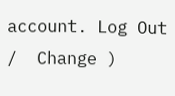account. Log Out /  Change )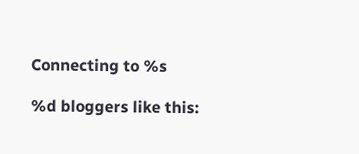Connecting to %s

%d bloggers like this: